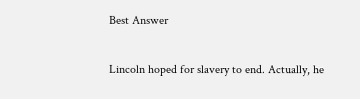Best Answer

Lincoln hoped for slavery to end. Actually, he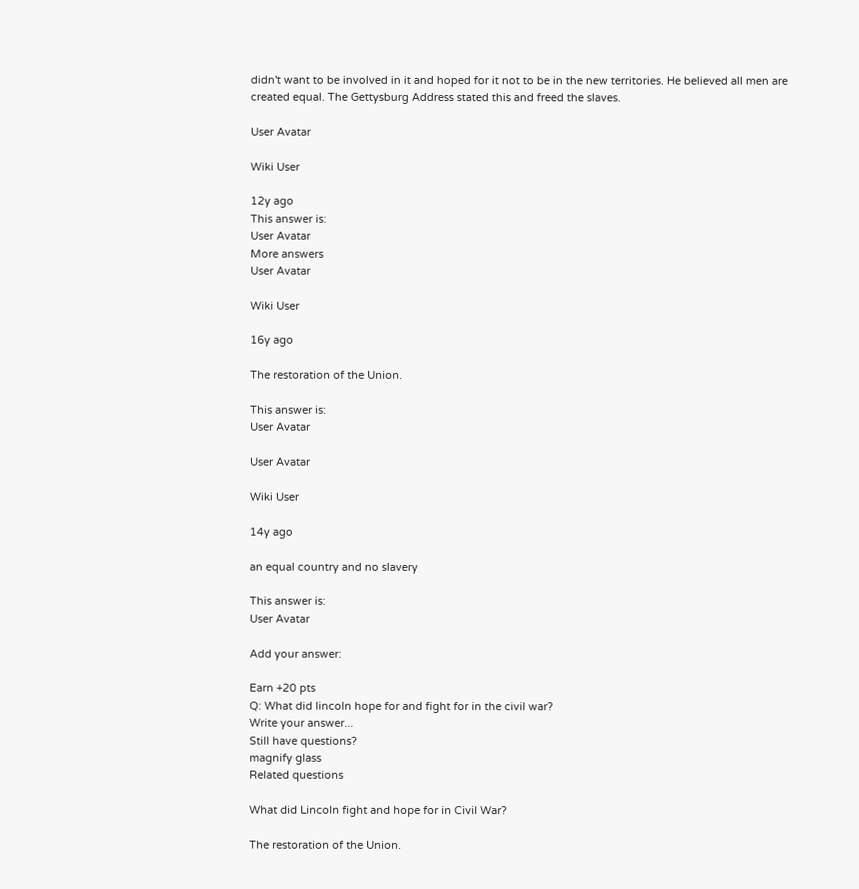didn't want to be involved in it and hoped for it not to be in the new territories. He believed all men are created equal. The Gettysburg Address stated this and freed the slaves.

User Avatar

Wiki User

12y ago
This answer is:
User Avatar
More answers
User Avatar

Wiki User

16y ago

The restoration of the Union.

This answer is:
User Avatar

User Avatar

Wiki User

14y ago

an equal country and no slavery

This answer is:
User Avatar

Add your answer:

Earn +20 pts
Q: What did lincoln hope for and fight for in the civil war?
Write your answer...
Still have questions?
magnify glass
Related questions

What did Lincoln fight and hope for in Civil War?

The restoration of the Union.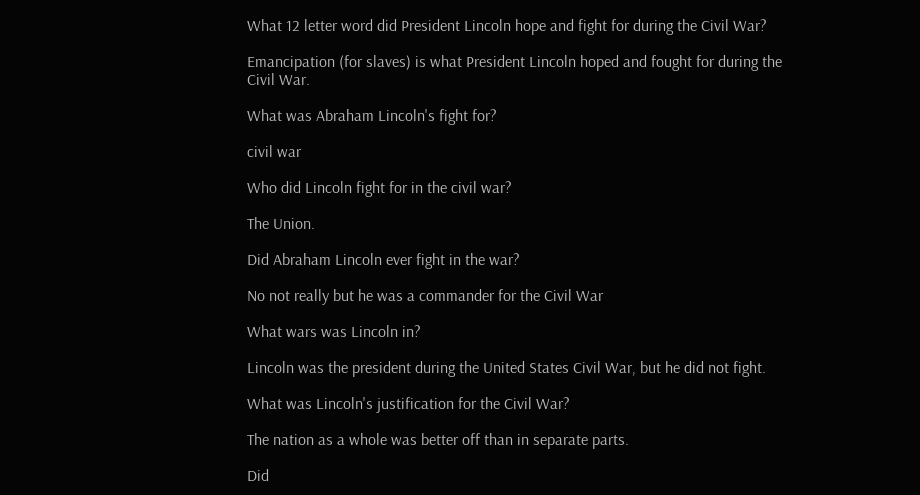What 12 letter word did President Lincoln hope and fight for during the Civil War?

Emancipation (for slaves) is what President Lincoln hoped and fought for during the Civil War.

What was Abraham Lincoln's fight for?

civil war

Who did Lincoln fight for in the civil war?

The Union.

Did Abraham Lincoln ever fight in the war?

No not really but he was a commander for the Civil War

What wars was Lincoln in?

Lincoln was the president during the United States Civil War, but he did not fight.

What was Lincoln's justification for the Civil War?

The nation as a whole was better off than in separate parts.

Did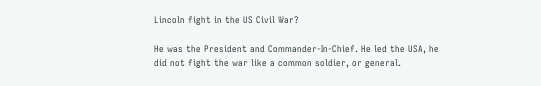Lincoln fight in the US Civil War?

He was the President and Commander-In-Chief. He led the USA, he did not fight the war like a common soldier, or general.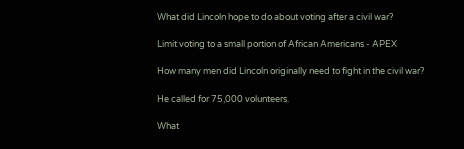What did Lincoln hope to do about voting after a civil war?

Limit voting to a small portion of African Americans - APEX

How many men did Lincoln originally need to fight in the civil war?

He called for 75,000 volunteers.

What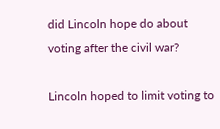did Lincoln hope do about voting after the civil war?

Lincoln hoped to limit voting to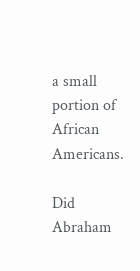a small portion of African Americans.

Did Abraham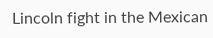Lincoln fight in the Mexican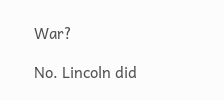War?

No. Lincoln did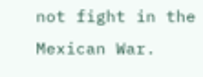not fight in the Mexican War.